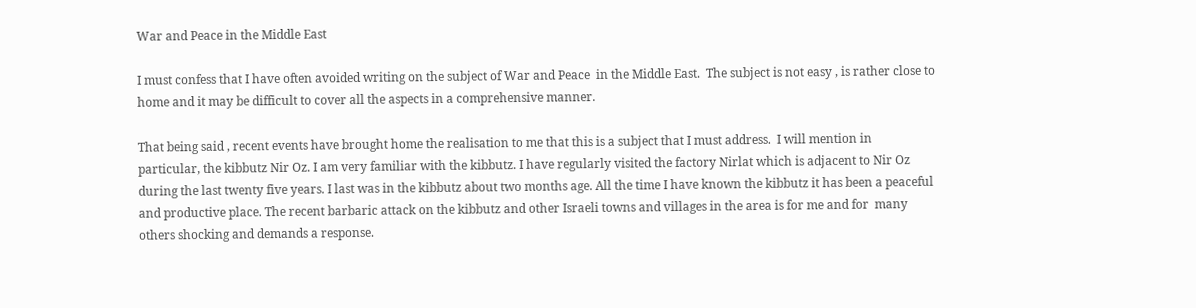War and Peace in the Middle East

I must confess that I have often avoided writing on the subject of War and Peace  in the Middle East.  The subject is not easy , is rather close to home and it may be difficult to cover all the aspects in a comprehensive manner.

That being said , recent events have brought home the realisation to me that this is a subject that I must address.  I will mention in particular, the kibbutz Nir Oz. I am very familiar with the kibbutz. I have regularly visited the factory Nirlat which is adjacent to Nir Oz during the last twenty five years. I last was in the kibbutz about two months age. All the time I have known the kibbutz it has been a peaceful and productive place. The recent barbaric attack on the kibbutz and other Israeli towns and villages in the area is for me and for  many others shocking and demands a response.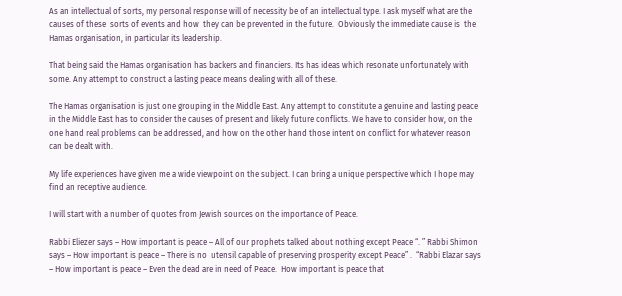As an intellectual of sorts, my personal response will of necessity be of an intellectual type. I ask myself what are the causes of these  sorts of events and how  they can be prevented in the future.  Obviously the immediate cause is  the Hamas organisation, in particular its leadership.

That being said the Hamas organisation has backers and financiers. Its has ideas which resonate unfortunately with some. Any attempt to construct a lasting peace means dealing with all of these.

The Hamas organisation is just one grouping in the Middle East. Any attempt to constitute a genuine and lasting peace in the Middle East has to consider the causes of present and likely future conflicts. We have to consider how, on the one hand real problems can be addressed, and how on the other hand those intent on conflict for whatever reason can be dealt with.

My life experiences have given me a wide viewpoint on the subject. I can bring a unique perspective which I hope may find an receptive audience.

I will start with a number of quotes from Jewish sources on the importance of Peace.

Rabbi Eliezer says – How important is peace – All of our prophets talked about nothing except Peace “. ” Rabbi Shimon says – How important is peace – There is no  utensil capable of preserving prosperity except Peace” .  “Rabbi Elazar says – How important is peace – Even the dead are in need of Peace.  How important is peace that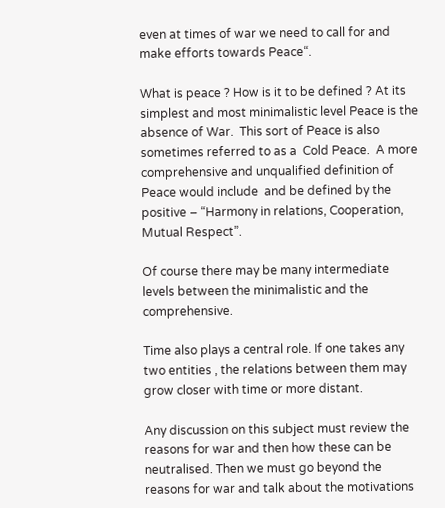even at times of war we need to call for and make efforts towards Peace“.

What is peace ? How is it to be defined ? At its simplest and most minimalistic level Peace is the absence of War.  This sort of Peace is also sometimes referred to as a  Cold Peace.  A more comprehensive and unqualified definition of Peace would include  and be defined by the positive – “Harmony in relations, Cooperation, Mutual Respect”.

Of course there may be many intermediate levels between the minimalistic and the comprehensive.

Time also plays a central role. If one takes any two entities , the relations between them may grow closer with time or more distant.

Any discussion on this subject must review the reasons for war and then how these can be neutralised. Then we must go beyond the reasons for war and talk about the motivations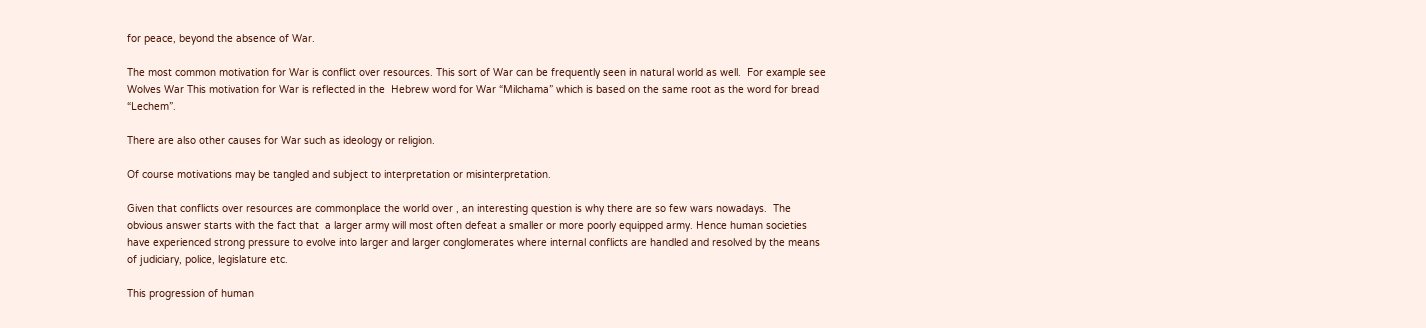for peace, beyond the absence of War.

The most common motivation for War is conflict over resources. This sort of War can be frequently seen in natural world as well.  For example see  Wolves War This motivation for War is reflected in the  Hebrew word for War “Milchama” which is based on the same root as the word for bread “Lechem”.

There are also other causes for War such as ideology or religion.

Of course motivations may be tangled and subject to interpretation or misinterpretation.

Given that conflicts over resources are commonplace the world over , an interesting question is why there are so few wars nowadays.  The obvious answer starts with the fact that  a larger army will most often defeat a smaller or more poorly equipped army. Hence human societies have experienced strong pressure to evolve into larger and larger conglomerates where internal conflicts are handled and resolved by the means of judiciary, police, legislature etc.

This progression of human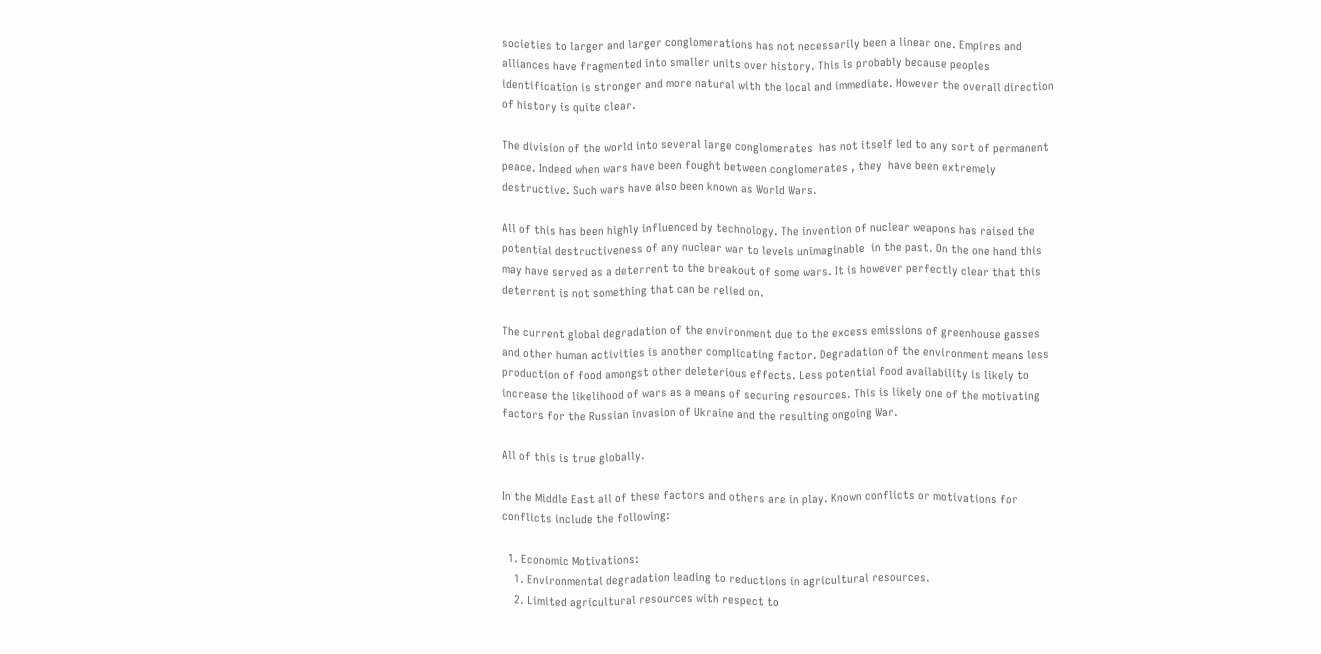societies to larger and larger conglomerations has not necessarily been a linear one. Empires and alliances have fragmented into smaller units over history. This is probably because peoples identification is stronger and more natural with the local and immediate. However the overall direction of history is quite clear.

The division of the world into several large conglomerates  has not itself led to any sort of permanent peace. Indeed when wars have been fought between conglomerates , they  have been extremely destructive. Such wars have also been known as World Wars.

All of this has been highly influenced by technology. The invention of nuclear weapons has raised the potential destructiveness of any nuclear war to levels unimaginable  in the past. On the one hand this may have served as a deterrent to the breakout of some wars. It is however perfectly clear that this deterrent is not something that can be relied on.

The current global degradation of the environment due to the excess emissions of greenhouse gasses and other human activities is another complicating factor. Degradation of the environment means less production of food amongst other deleterious effects. Less potential food availability is likely to increase the likelihood of wars as a means of securing resources. This is likely one of the motivating factors for the Russian invasion of Ukraine and the resulting ongoing War.

All of this is true globally.

In the Middle East all of these factors and others are in play. Known conflicts or motivations for conflicts include the following:

  1. Economic Motivations:
    1. Environmental degradation leading to reductions in agricultural resources.
    2. Limited agricultural resources with respect to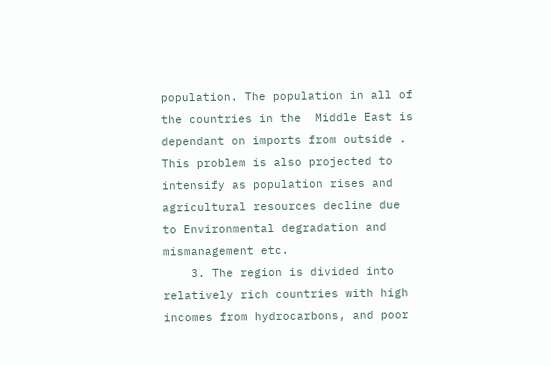population. The population in all of the countries in the  Middle East is dependant on imports from outside . This problem is also projected to intensify as population rises and agricultural resources decline due to Environmental degradation and mismanagement etc.
    3. The region is divided into relatively rich countries with high incomes from hydrocarbons, and poor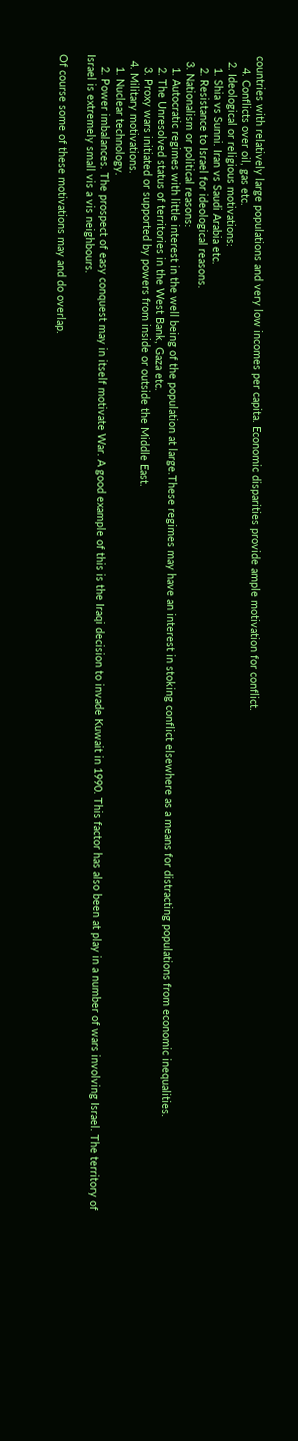countries with relatively large populations and very low incomes per capita. Economic disparities provide ample motivation for conflict.
    4. Conflicts over oil, gas etc.
  2. Ideological or religious motivations:
    1. Shia vs Sunni. Iran vs Saudi Arabia etc.
    2. Resistance to Israel for ideological reasons.
  3. Nationalism or political reasons:
    1. Autocratic regimes with little interest in the well being of the population at large.These regimes may have an interest in stoking conflict elsewhere as a means for distracting populations from economic inequalities.
    2. The Unresolved status of territories in the West Bank, Gaza etc.
    3. Proxy wars initiated or supported by powers from inside or outside the Middle East.
  4. Military motivations.
    1. Nuclear technology.
    2. Power imbalances. The prospect of easy conquest may in itself motivate War. A good example of this is the Iraqi decision to invade Kuwait in 1990. This factor has also been at play in a number of wars involving Israel. The territory of Israel is extremely small vis a vis neighbours.

Of course some of these motivations may and do overlap.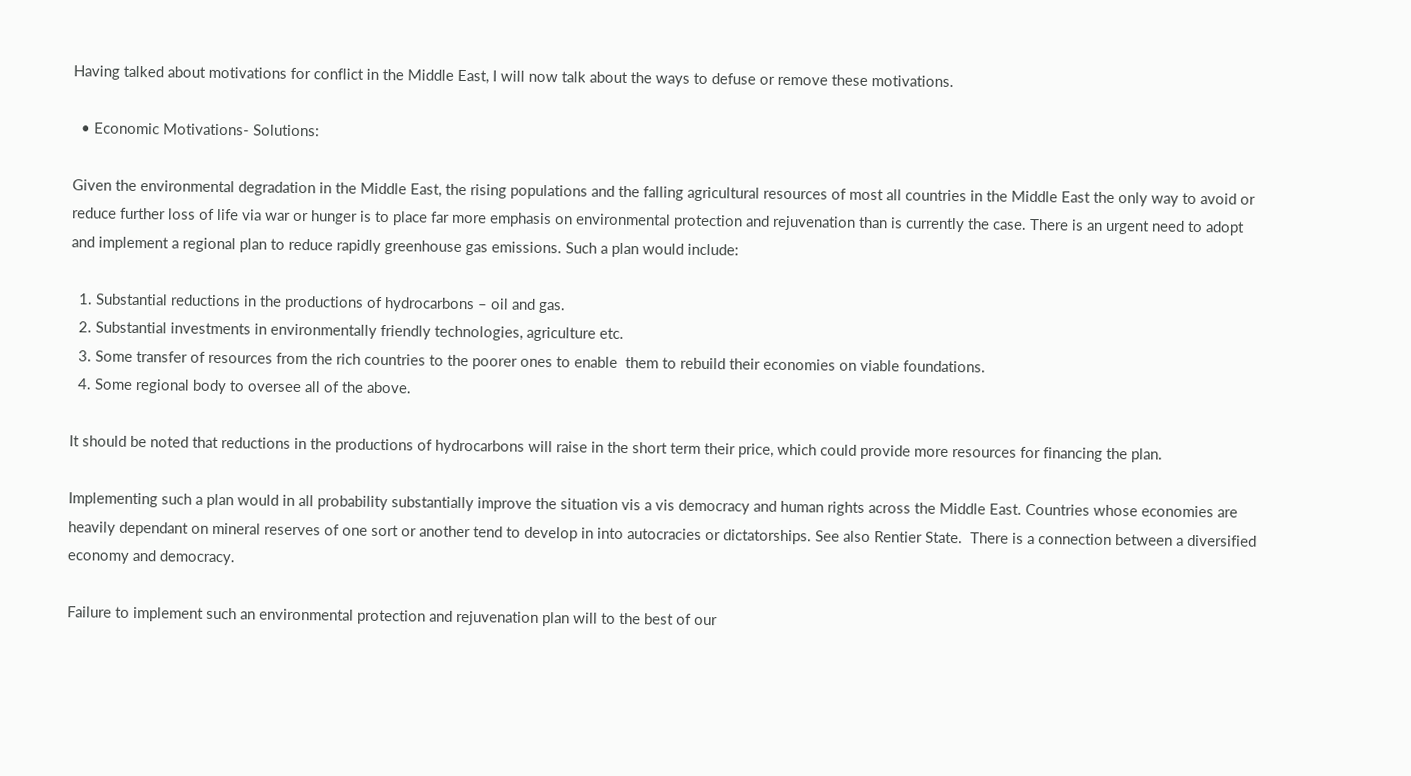Having talked about motivations for conflict in the Middle East, I will now talk about the ways to defuse or remove these motivations.

  • Economic Motivations- Solutions:

Given the environmental degradation in the Middle East, the rising populations and the falling agricultural resources of most all countries in the Middle East the only way to avoid or reduce further loss of life via war or hunger is to place far more emphasis on environmental protection and rejuvenation than is currently the case. There is an urgent need to adopt and implement a regional plan to reduce rapidly greenhouse gas emissions. Such a plan would include:

  1. Substantial reductions in the productions of hydrocarbons – oil and gas.
  2. Substantial investments in environmentally friendly technologies, agriculture etc.
  3. Some transfer of resources from the rich countries to the poorer ones to enable  them to rebuild their economies on viable foundations.
  4. Some regional body to oversee all of the above.

It should be noted that reductions in the productions of hydrocarbons will raise in the short term their price, which could provide more resources for financing the plan.

Implementing such a plan would in all probability substantially improve the situation vis a vis democracy and human rights across the Middle East. Countries whose economies are heavily dependant on mineral reserves of one sort or another tend to develop in into autocracies or dictatorships. See also Rentier State.  There is a connection between a diversified economy and democracy.

Failure to implement such an environmental protection and rejuvenation plan will to the best of our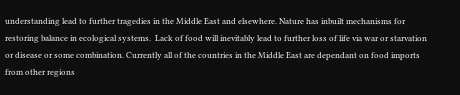understanding lead to further tragedies in the Middle East and elsewhere. Nature has inbuilt mechanisms for restoring balance in ecological systems.  Lack of food will inevitably lead to further loss of life via war or starvation or disease or some combination. Currently all of the countries in the Middle East are dependant on food imports from other regions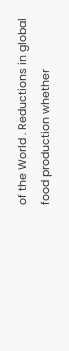of the World . Reductions in global food production whether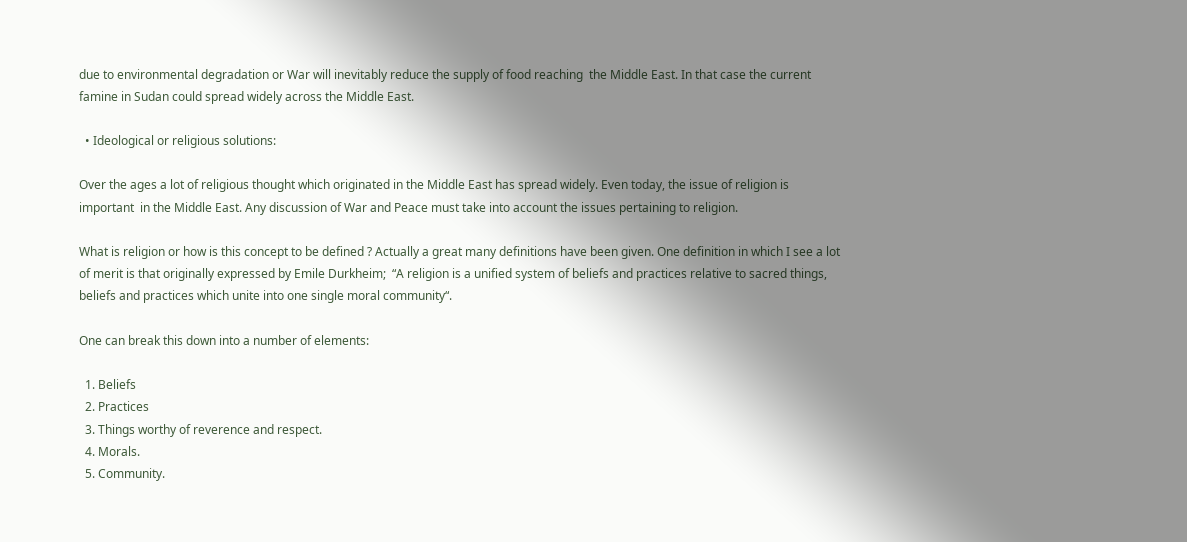due to environmental degradation or War will inevitably reduce the supply of food reaching  the Middle East. In that case the current famine in Sudan could spread widely across the Middle East.

  • Ideological or religious solutions:

Over the ages a lot of religious thought which originated in the Middle East has spread widely. Even today, the issue of religion is important  in the Middle East. Any discussion of War and Peace must take into account the issues pertaining to religion.

What is religion or how is this concept to be defined ? Actually a great many definitions have been given. One definition in which I see a lot of merit is that originally expressed by Emile Durkheim;  “A religion is a unified system of beliefs and practices relative to sacred things,  beliefs and practices which unite into one single moral community“.

One can break this down into a number of elements:

  1. Beliefs
  2. Practices
  3. Things worthy of reverence and respect.
  4. Morals.
  5. Community.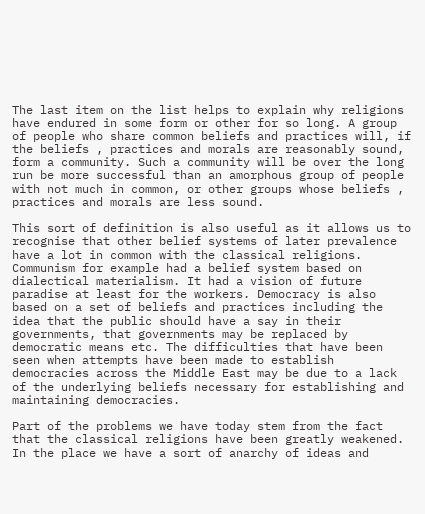The last item on the list helps to explain why religions have endured in some form or other for so long. A group of people who share common beliefs and practices will, if the beliefs , practices and morals are reasonably sound, form a community. Such a community will be over the long run be more successful than an amorphous group of people with not much in common, or other groups whose beliefs , practices and morals are less sound.

This sort of definition is also useful as it allows us to recognise that other belief systems of later prevalence have a lot in common with the classical religions. Communism for example had a belief system based on dialectical materialism. It had a vision of future paradise at least for the workers. Democracy is also based on a set of beliefs and practices including the idea that the public should have a say in their governments, that governments may be replaced by democratic means etc. The difficulties that have been seen when attempts have been made to establish democracies across the Middle East may be due to a lack of the underlying beliefs necessary for establishing and maintaining democracies.

Part of the problems we have today stem from the fact that the classical religions have been greatly weakened. In the place we have a sort of anarchy of ideas and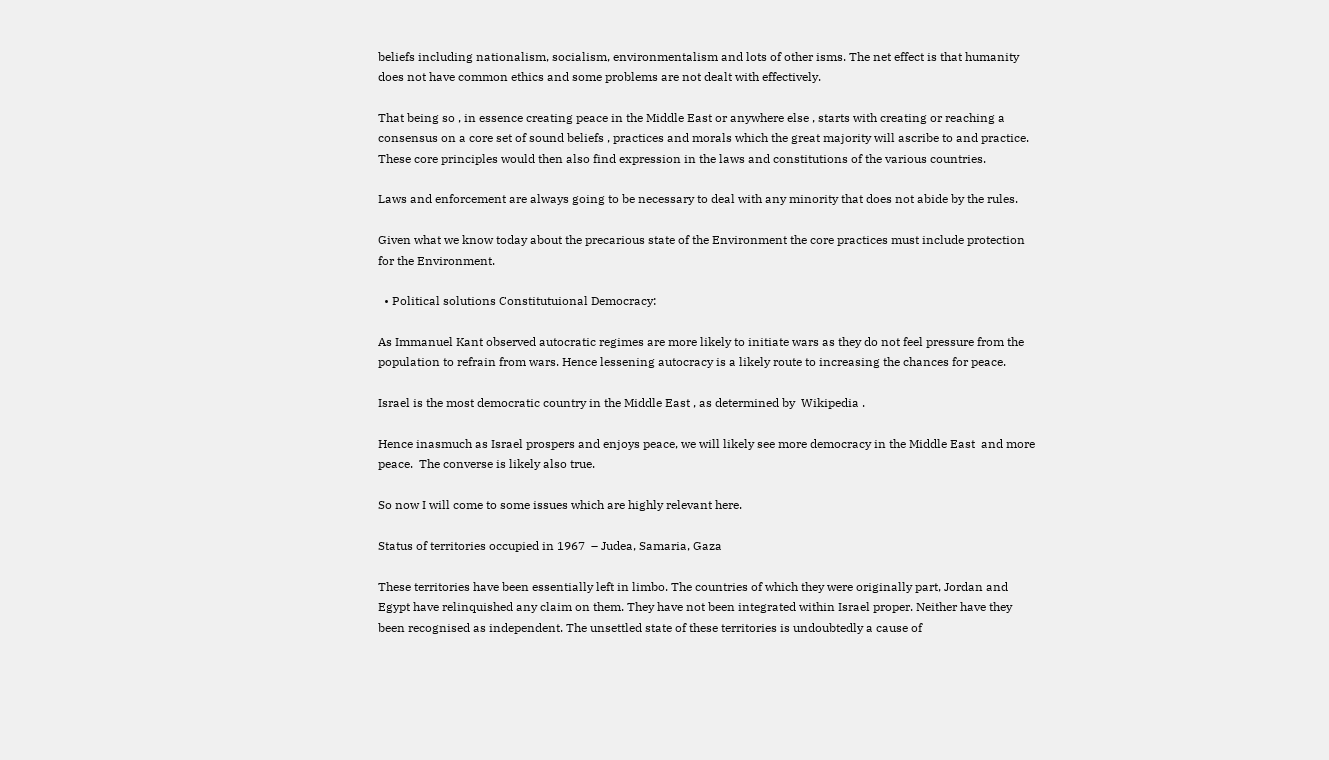beliefs including nationalism, socialism, environmentalism and lots of other isms. The net effect is that humanity does not have common ethics and some problems are not dealt with effectively.

That being so , in essence creating peace in the Middle East or anywhere else , starts with creating or reaching a consensus on a core set of sound beliefs , practices and morals which the great majority will ascribe to and practice. These core principles would then also find expression in the laws and constitutions of the various countries.

Laws and enforcement are always going to be necessary to deal with any minority that does not abide by the rules.

Given what we know today about the precarious state of the Environment the core practices must include protection for the Environment.

  • Political solutions Constitutuional Democracy:

As Immanuel Kant observed autocratic regimes are more likely to initiate wars as they do not feel pressure from the population to refrain from wars. Hence lessening autocracy is a likely route to increasing the chances for peace.

Israel is the most democratic country in the Middle East , as determined by  Wikipedia .

Hence inasmuch as Israel prospers and enjoys peace, we will likely see more democracy in the Middle East  and more peace.  The converse is likely also true.

So now I will come to some issues which are highly relevant here.

Status of territories occupied in 1967  – Judea, Samaria, Gaza

These territories have been essentially left in limbo. The countries of which they were originally part, Jordan and Egypt have relinquished any claim on them. They have not been integrated within Israel proper. Neither have they been recognised as independent. The unsettled state of these territories is undoubtedly a cause of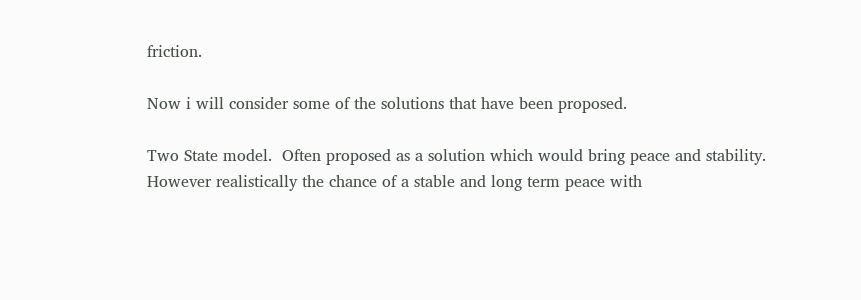friction.

Now i will consider some of the solutions that have been proposed.

Two State model.  Often proposed as a solution which would bring peace and stability. However realistically the chance of a stable and long term peace with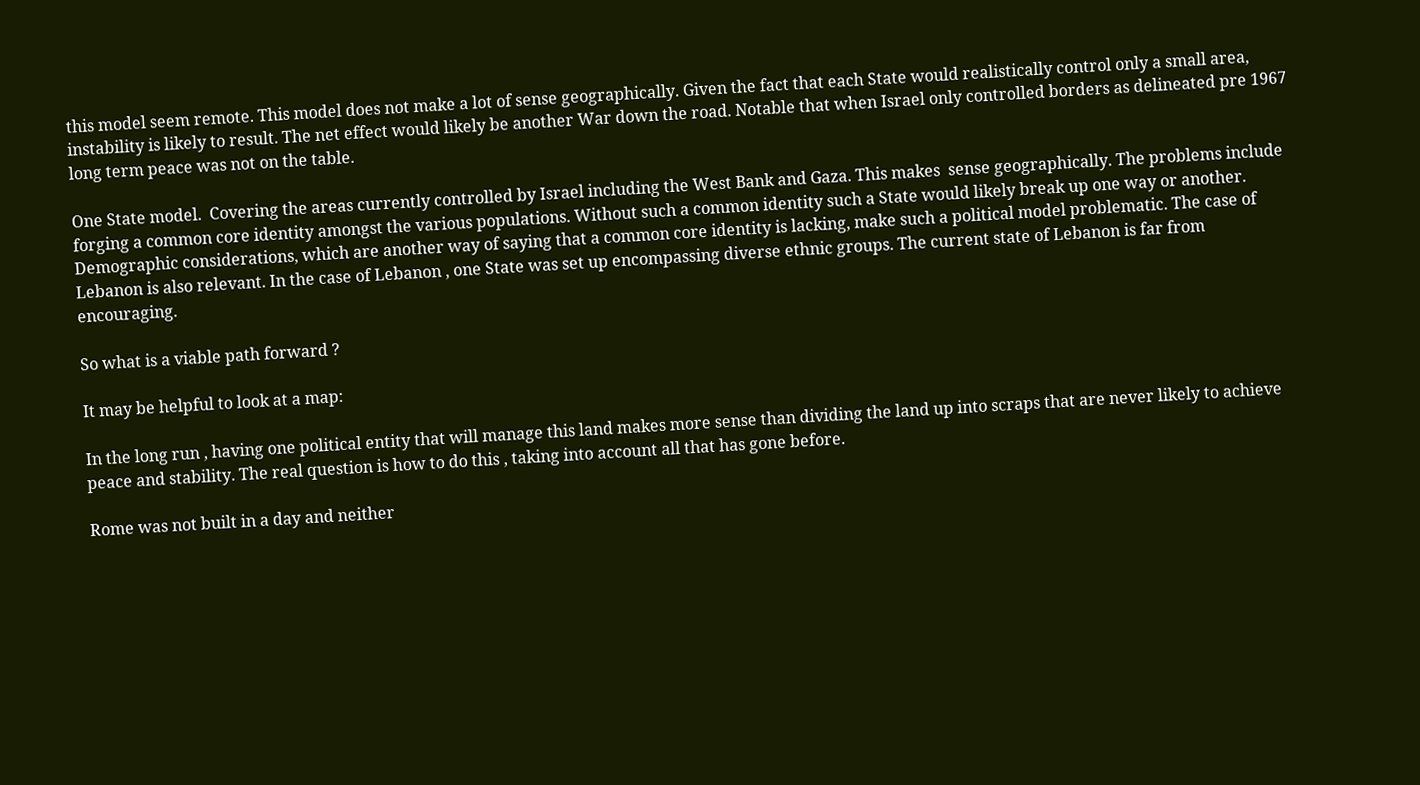this model seem remote. This model does not make a lot of sense geographically. Given the fact that each State would realistically control only a small area, instability is likely to result. The net effect would likely be another War down the road. Notable that when Israel only controlled borders as delineated pre 1967 long term peace was not on the table.

One State model.  Covering the areas currently controlled by Israel including the West Bank and Gaza. This makes  sense geographically. The problems include forging a common core identity amongst the various populations. Without such a common identity such a State would likely break up one way or another. Demographic considerations, which are another way of saying that a common core identity is lacking, make such a political model problematic. The case of Lebanon is also relevant. In the case of Lebanon , one State was set up encompassing diverse ethnic groups. The current state of Lebanon is far from encouraging.

So what is a viable path forward ?

It may be helpful to look at a map:

In the long run , having one political entity that will manage this land makes more sense than dividing the land up into scraps that are never likely to achieve peace and stability. The real question is how to do this , taking into account all that has gone before.

Rome was not built in a day and neither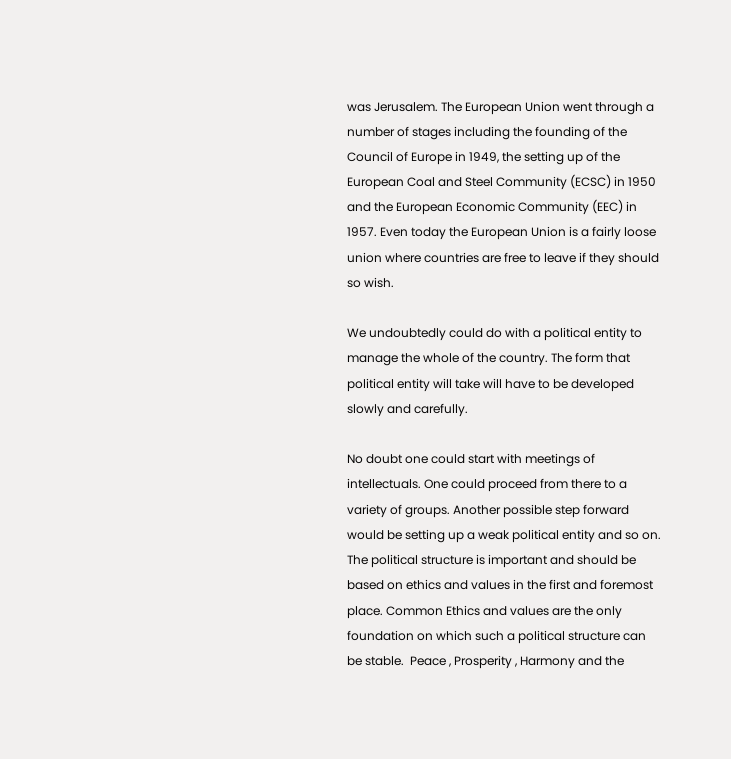was Jerusalem. The European Union went through a number of stages including the founding of the Council of Europe in 1949, the setting up of the European Coal and Steel Community (ECSC) in 1950 and the European Economic Community (EEC) in 1957. Even today the European Union is a fairly loose union where countries are free to leave if they should so wish.

We undoubtedly could do with a political entity to manage the whole of the country. The form that political entity will take will have to be developed slowly and carefully.

No doubt one could start with meetings of intellectuals. One could proceed from there to a variety of groups. Another possible step forward would be setting up a weak political entity and so on. The political structure is important and should be based on ethics and values in the first and foremost place. Common Ethics and values are the only foundation on which such a political structure can be stable.  Peace , Prosperity , Harmony and the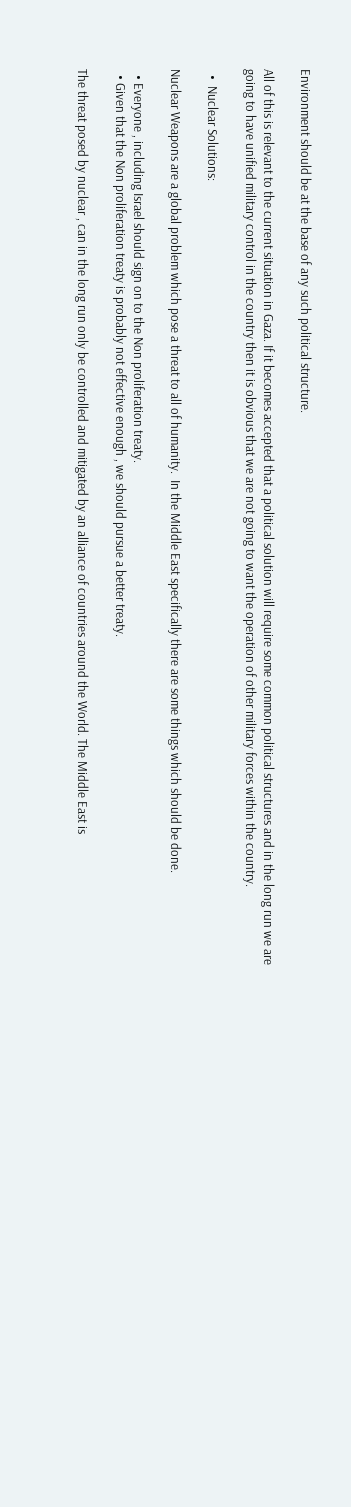Environment should be at the base of any such political structure.

All of this is relevant to the current situation in Gaza. If it becomes accepted that a political solution will require some common political structures and in the long run we are going to have unified military control in the country then it is obvious that we are not going to want the operation of other military forces within the country.

  •  Nuclear Solutions:

Nuclear Weapons are a global problem which pose a threat to all of humanity.  In the Middle East specifically there are some things which should be done.

  • Everyone , including Israel should sign on to the Non proliferation treaty.
  • Given that the Non proliferation treaty is probably not effective enough , we should pursue a better treaty.

The threat posed by nuclear , can in the long run only be controlled and mitigated by an alliance of countries around the World. The Middle East is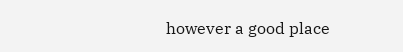however a good place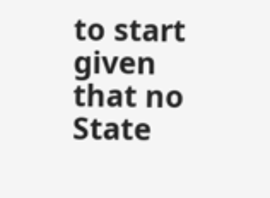to start given that no State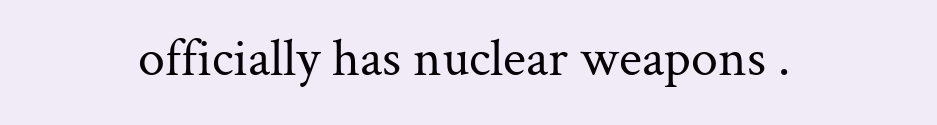officially has nuclear weapons .